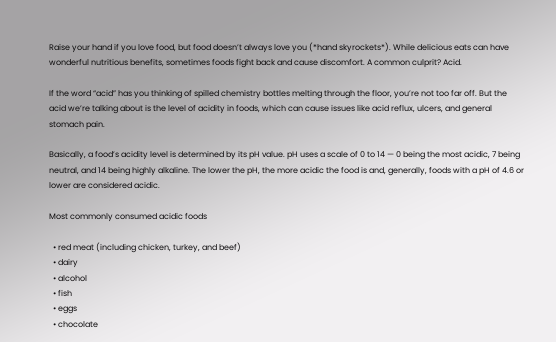Raise your hand if you love food, but food doesn’t always love you (*hand skyrockets*). While delicious eats can have wonderful nutritious benefits, sometimes foods fight back and cause discomfort. A common culprit? Acid.

If the word “acid” has you thinking of spilled chemistry bottles melting through the floor, you’re not too far off. But the acid we’re talking about is the level of acidity in foods, which can cause issues like acid reflux, ulcers, and general stomach pain.

Basically, a food’s acidity level is determined by its pH value. pH uses a scale of 0 to 14 — 0 being the most acidic, 7 being neutral, and 14 being highly alkaline. The lower the pH, the more acidic the food is and, generally, foods with a pH of 4.6 or lower are considered acidic.

Most commonly consumed acidic foods

  • red meat (including chicken, turkey, and beef)
  • dairy
  • alcohol
  • fish
  • eggs
  • chocolate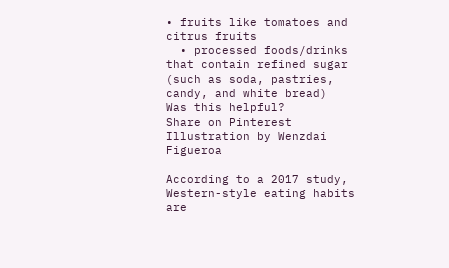• fruits like tomatoes and citrus fruits
  • processed foods/drinks that contain refined sugar (such as soda, pastries, candy, and white bread)
Was this helpful?
Share on Pinterest
Illustration by Wenzdai Figueroa

According to a 2017 study, Western-style eating habits are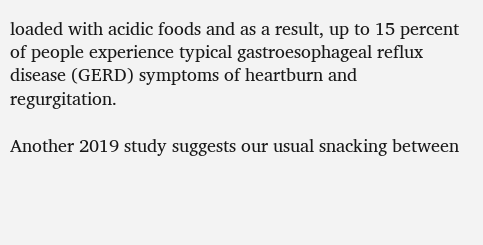loaded with acidic foods and as a result, up to 15 percent of people experience typical gastroesophageal reflux disease (GERD) symptoms of heartburn and regurgitation.

Another 2019 study suggests our usual snacking between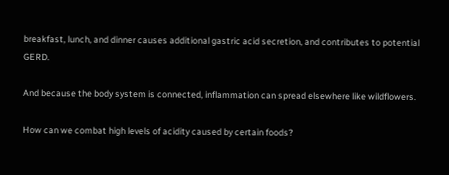breakfast, lunch, and dinner causes additional gastric acid secretion, and contributes to potential GERD.

And because the body system is connected, inflammation can spread elsewhere like wildflowers.

How can we combat high levels of acidity caused by certain foods?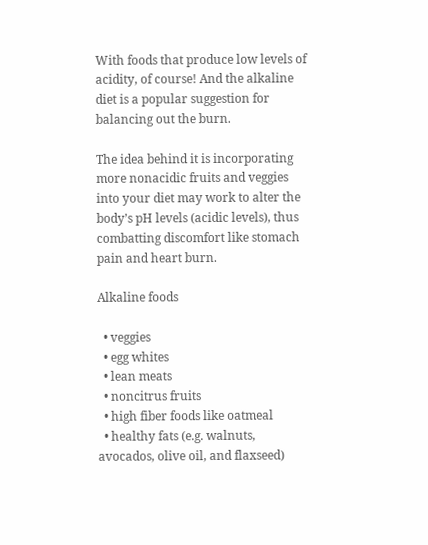With foods that produce low levels of acidity, of course! And the alkaline diet is a popular suggestion for balancing out the burn.

The idea behind it is incorporating more nonacidic fruits and veggies into your diet may work to alter the body’s pH levels (acidic levels), thus combatting discomfort like stomach pain and heart burn.

Alkaline foods

  • veggies
  • egg whites
  • lean meats
  • noncitrus fruits
  • high fiber foods like oatmeal
  • healthy fats (e.g. walnuts, avocados, olive oil, and flaxseed)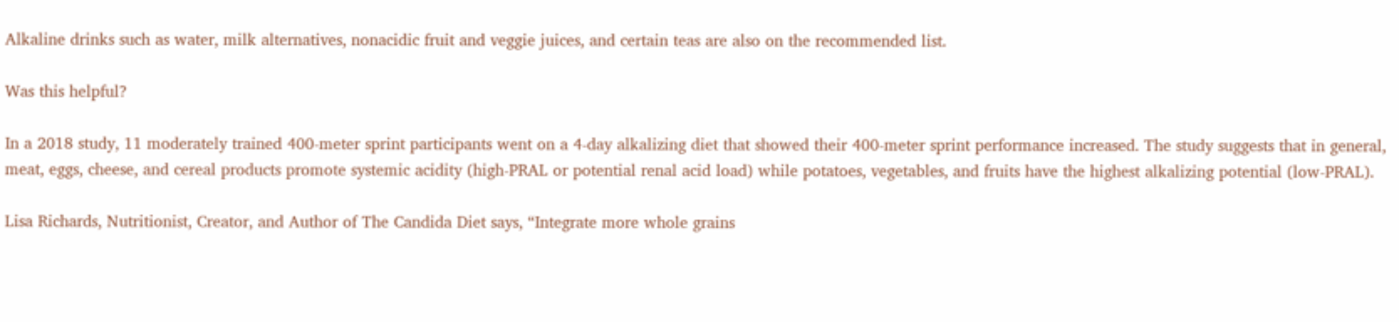Alkaline drinks such as water, milk alternatives, nonacidic fruit and veggie juices, and certain teas are also on the recommended list.

Was this helpful?

In a 2018 study, 11 moderately trained 400-meter sprint participants went on a 4-day alkalizing diet that showed their 400-meter sprint performance increased. The study suggests that in general, meat, eggs, cheese, and cereal products promote systemic acidity (high-PRAL or potential renal acid load) while potatoes, vegetables, and fruits have the highest alkalizing potential (low-PRAL).

Lisa Richards, Nutritionist, Creator, and Author of The Candida Diet says, “Integrate more whole grains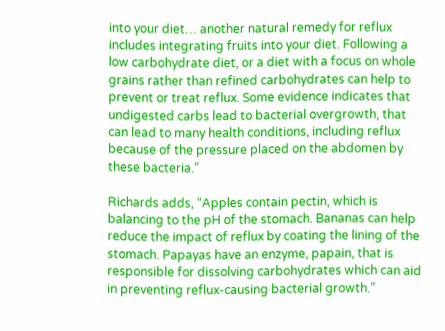into your diet… another natural remedy for reflux includes integrating fruits into your diet. Following a low carbohydrate diet, or a diet with a focus on whole grains rather than refined carbohydrates can help to prevent or treat reflux. Some evidence indicates that undigested carbs lead to bacterial overgrowth, that can lead to many health conditions, including reflux because of the pressure placed on the abdomen by these bacteria.”

Richards adds, “Apples contain pectin, which is balancing to the pH of the stomach. Bananas can help reduce the impact of reflux by coating the lining of the stomach. Papayas have an enzyme, papain, that is responsible for dissolving carbohydrates which can aid in preventing reflux-causing bacterial growth.”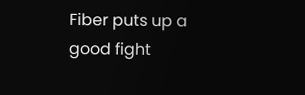Fiber puts up a good fight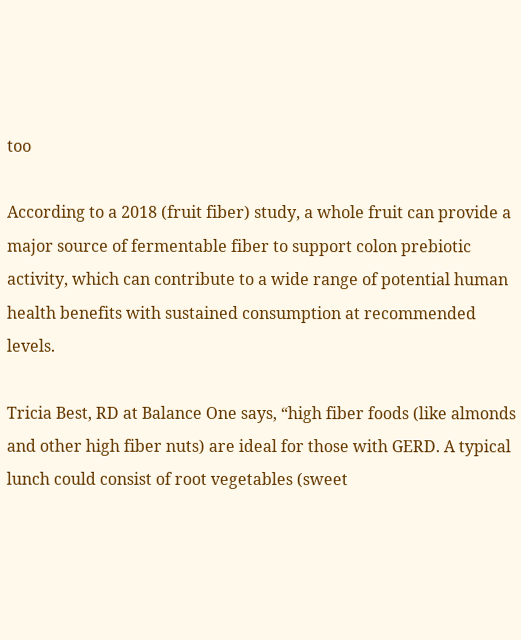too

According to a 2018 (fruit fiber) study, a whole fruit can provide a major source of fermentable fiber to support colon prebiotic activity, which can contribute to a wide range of potential human health benefits with sustained consumption at recommended levels.

Tricia Best, RD at Balance One says, “high fiber foods (like almonds and other high fiber nuts) are ideal for those with GERD. A typical lunch could consist of root vegetables (sweet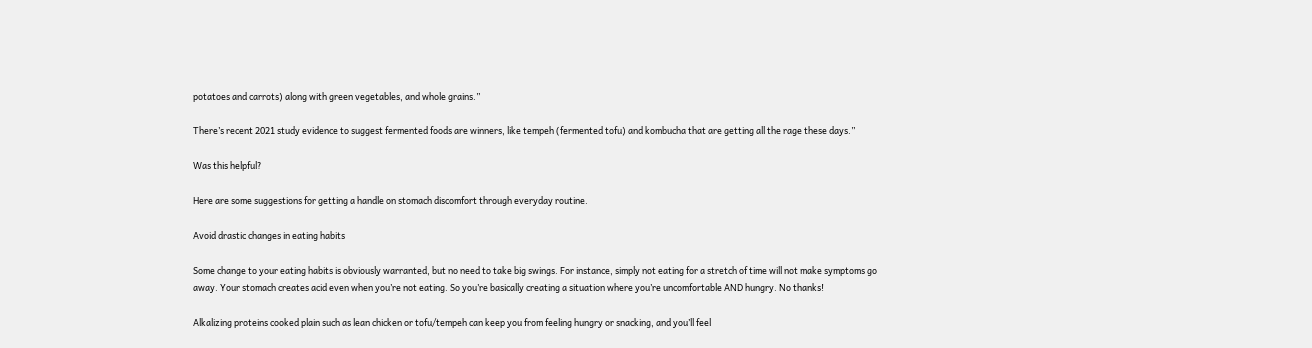potatoes and carrots) along with green vegetables, and whole grains.”

There’s recent 2021 study evidence to suggest fermented foods are winners, like tempeh (fermented tofu) and kombucha that are getting all the rage these days.”

Was this helpful?

Here are some suggestions for getting a handle on stomach discomfort through everyday routine.

Avoid drastic changes in eating habits

Some change to your eating habits is obviously warranted, but no need to take big swings. For instance, simply not eating for a stretch of time will not make symptoms go away. Your stomach creates acid even when you’re not eating. So you’re basically creating a situation where you’re uncomfortable AND hungry. No thanks!

Alkalizing proteins cooked plain such as lean chicken or tofu/tempeh can keep you from feeling hungry or snacking, and you’ll feel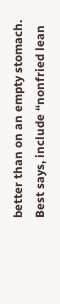better than on an empty stomach. Best says, include “nonfried lean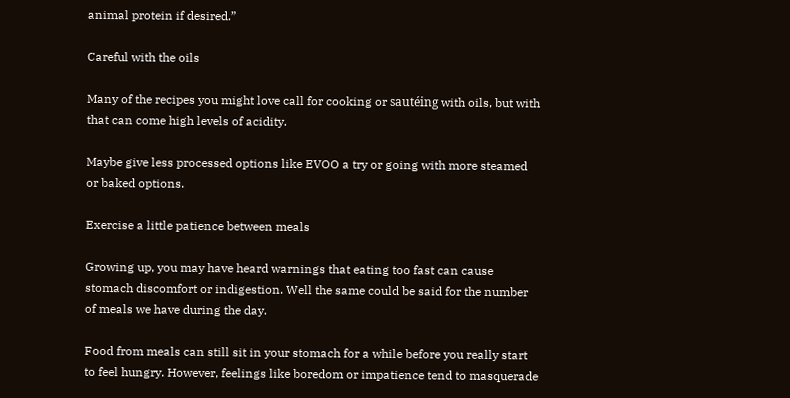animal protein if desired.”

Careful with the oils

Many of the recipes you might love call for cooking or sautéing with oils, but with that can come high levels of acidity.

Maybe give less processed options like EVOO a try or going with more steamed or baked options.

Exercise a little patience between meals

Growing up, you may have heard warnings that eating too fast can cause stomach discomfort or indigestion. Well the same could be said for the number of meals we have during the day.

Food from meals can still sit in your stomach for a while before you really start to feel hungry. However, feelings like boredom or impatience tend to masquerade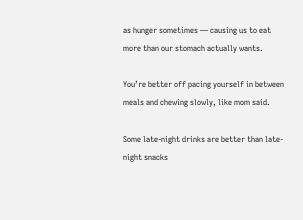as hunger sometimes — causing us to eat more than our stomach actually wants.

You’re better off pacing yourself in between meals and chewing slowly, like mom said.

Some late-night drinks are better than late-night snacks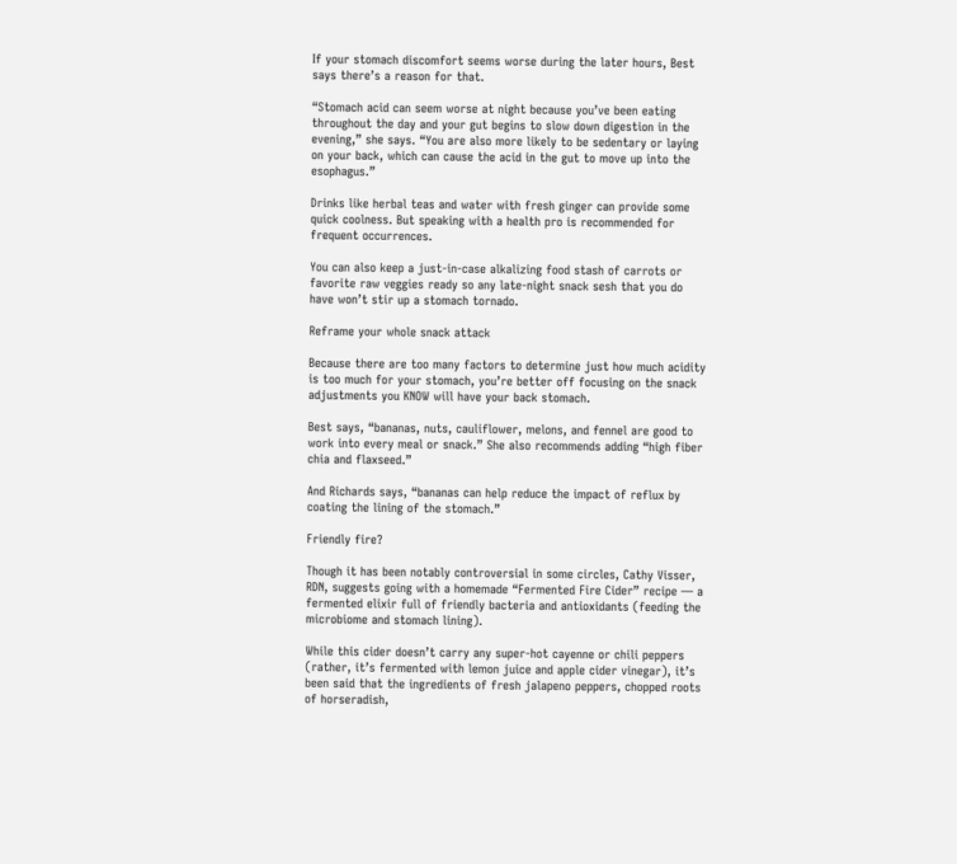If your stomach discomfort seems worse during the later hours, Best says there’s a reason for that.

“Stomach acid can seem worse at night because you’ve been eating throughout the day and your gut begins to slow down digestion in the evening,” she says. “You are also more likely to be sedentary or laying on your back, which can cause the acid in the gut to move up into the esophagus.”

Drinks like herbal teas and water with fresh ginger can provide some quick coolness. But speaking with a health pro is recommended for frequent occurrences.

You can also keep a just-in-case alkalizing food stash of carrots or favorite raw veggies ready so any late-night snack sesh that you do have won’t stir up a stomach tornado.

Reframe your whole snack attack

Because there are too many factors to determine just how much acidity is too much for your stomach, you’re better off focusing on the snack adjustments you KNOW will have your back stomach.

Best says, “bananas, nuts, cauliflower, melons, and fennel are good to work into every meal or snack.” She also recommends adding “high fiber chia and flaxseed.”

And Richards says, “bananas can help reduce the impact of reflux by coating the lining of the stomach.”

Friendly fire?

Though it has been notably controversial in some circles, Cathy Visser, RDN, suggests going with a homemade “Fermented Fire Cider” recipe — a fermented elixir full of friendly bacteria and antioxidants (feeding the microbiome and stomach lining).

While this cider doesn’t carry any super-hot cayenne or chili peppers (rather, it’s fermented with lemon juice and apple cider vinegar), it’s been said that the ingredients of fresh jalapeno peppers, chopped roots of horseradish,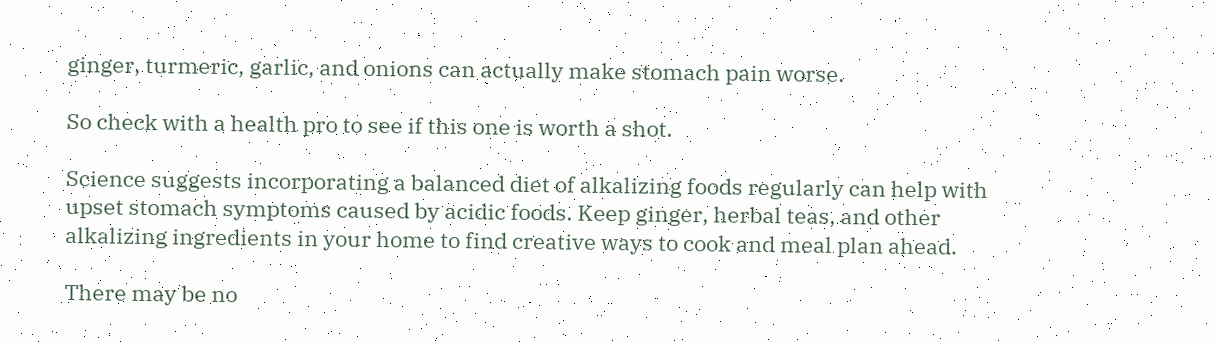ginger, turmeric, garlic, and onions can actually make stomach pain worse.

So check with a health pro to see if this one is worth a shot.

Science suggests incorporating a balanced diet of alkalizing foods regularly can help with upset stomach symptoms caused by acidic foods. Keep ginger, herbal teas, and other alkalizing ingredients in your home to find creative ways to cook and meal plan ahead.

There may be no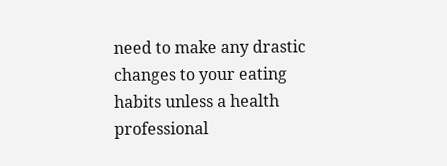need to make any drastic changes to your eating habits unless a health professional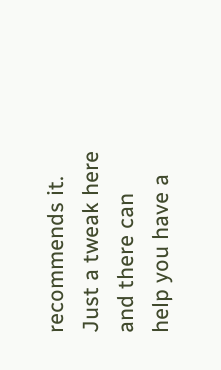recommends it. Just a tweak here and there can help you have a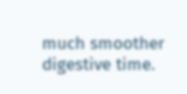much smoother digestive time.